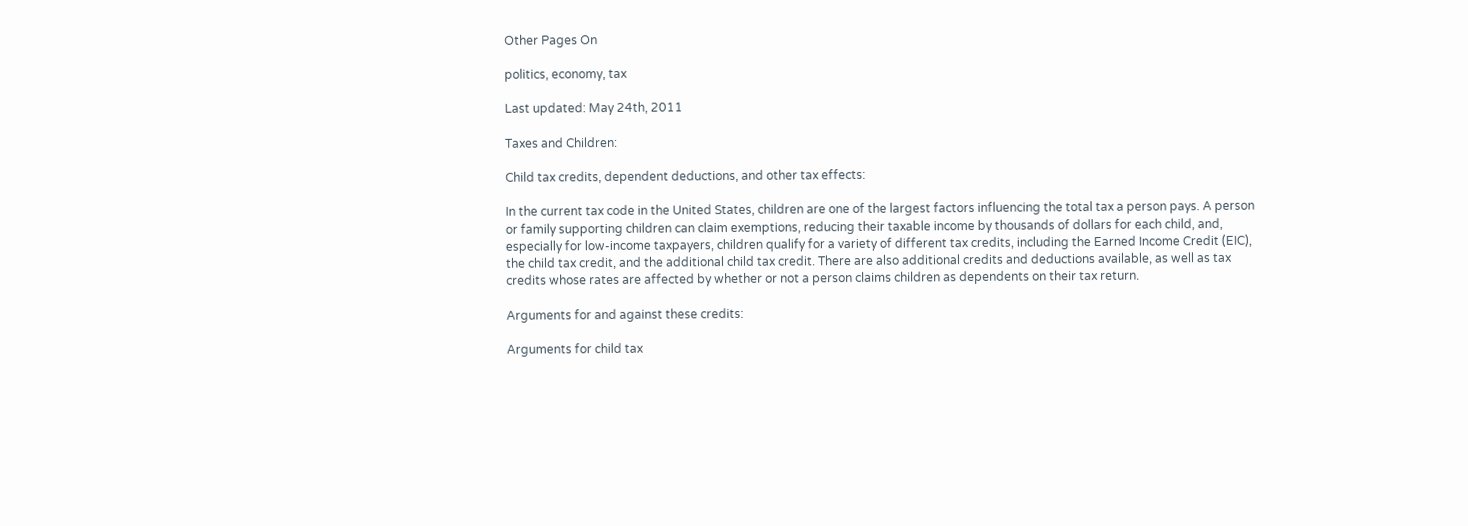Other Pages On

politics, economy, tax

Last updated: May 24th, 2011

Taxes and Children:

Child tax credits, dependent deductions, and other tax effects:

In the current tax code in the United States, children are one of the largest factors influencing the total tax a person pays. A person or family supporting children can claim exemptions, reducing their taxable income by thousands of dollars for each child, and, especially for low-income taxpayers, children qualify for a variety of different tax credits, including the Earned Income Credit (EIC), the child tax credit, and the additional child tax credit. There are also additional credits and deductions available, as well as tax credits whose rates are affected by whether or not a person claims children as dependents on their tax return.

Arguments for and against these credits:

Arguments for child tax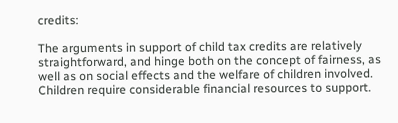credits:

The arguments in support of child tax credits are relatively straightforward, and hinge both on the concept of fairness, as well as on social effects and the welfare of children involved. Children require considerable financial resources to support.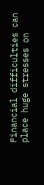Financial difficulties can place huge stresses on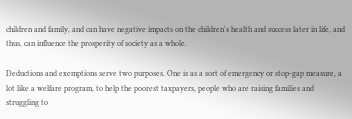children and family, and can have negative impacts on the children's health and success later in life, and thus, can influence the prosperity of society as a whole.

Deductions and exemptions serve two purposes. One is as a sort of emergency or stop-gap measure, a lot like a welfare program, to help the poorest taxpayers, people who are raising families and struggling to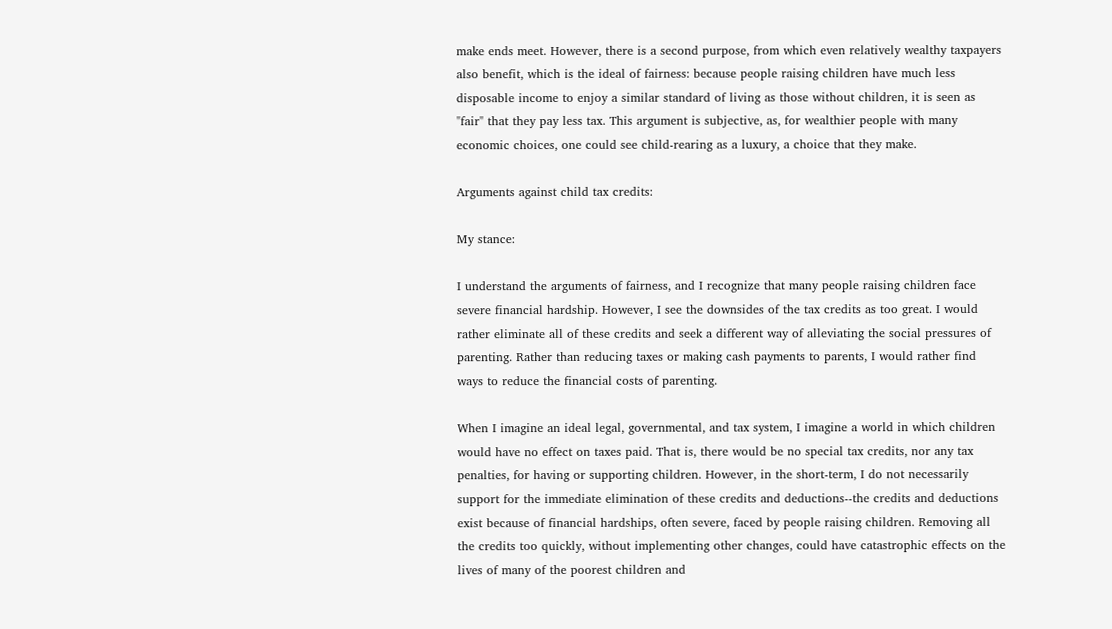make ends meet. However, there is a second purpose, from which even relatively wealthy taxpayers also benefit, which is the ideal of fairness: because people raising children have much less disposable income to enjoy a similar standard of living as those without children, it is seen as "fair" that they pay less tax. This argument is subjective, as, for wealthier people with many economic choices, one could see child-rearing as a luxury, a choice that they make.

Arguments against child tax credits:

My stance:

I understand the arguments of fairness, and I recognize that many people raising children face severe financial hardship. However, I see the downsides of the tax credits as too great. I would rather eliminate all of these credits and seek a different way of alleviating the social pressures of parenting. Rather than reducing taxes or making cash payments to parents, I would rather find ways to reduce the financial costs of parenting.

When I imagine an ideal legal, governmental, and tax system, I imagine a world in which children would have no effect on taxes paid. That is, there would be no special tax credits, nor any tax penalties, for having or supporting children. However, in the short-term, I do not necessarily support for the immediate elimination of these credits and deductions--the credits and deductions exist because of financial hardships, often severe, faced by people raising children. Removing all the credits too quickly, without implementing other changes, could have catastrophic effects on the lives of many of the poorest children and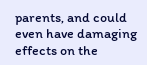parents, and could even have damaging effects on the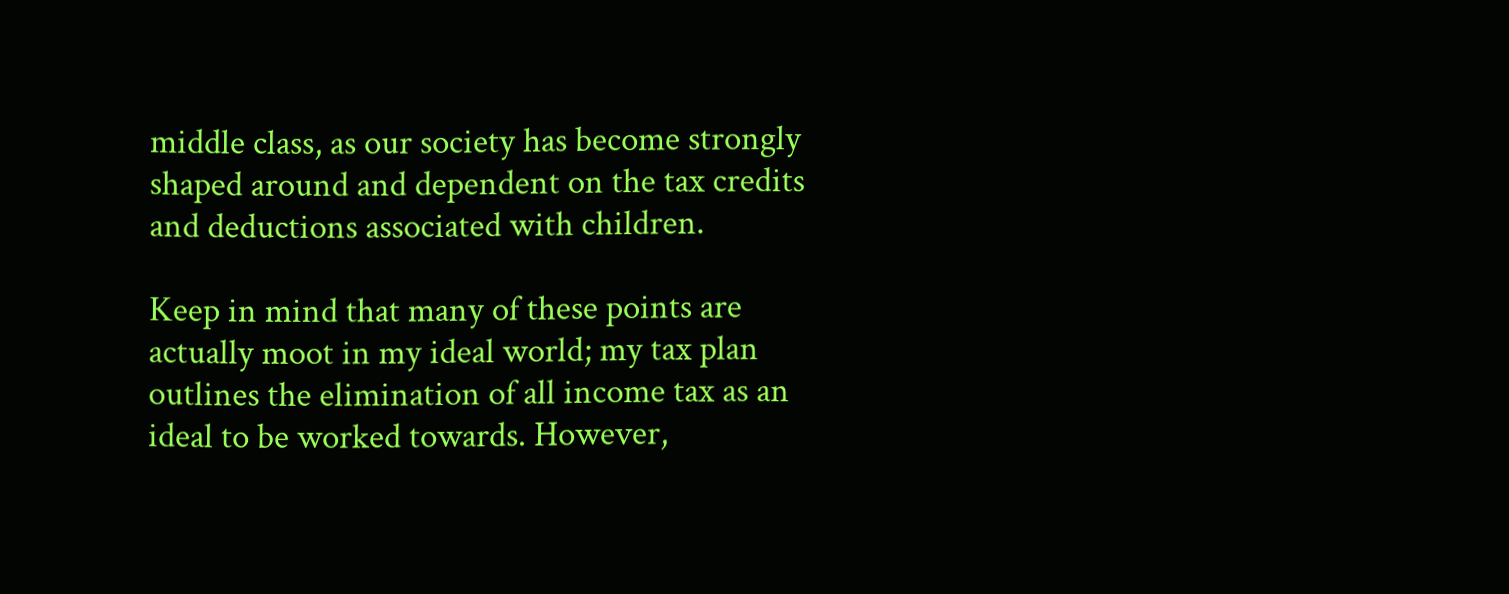middle class, as our society has become strongly shaped around and dependent on the tax credits and deductions associated with children.

Keep in mind that many of these points are actually moot in my ideal world; my tax plan outlines the elimination of all income tax as an ideal to be worked towards. However,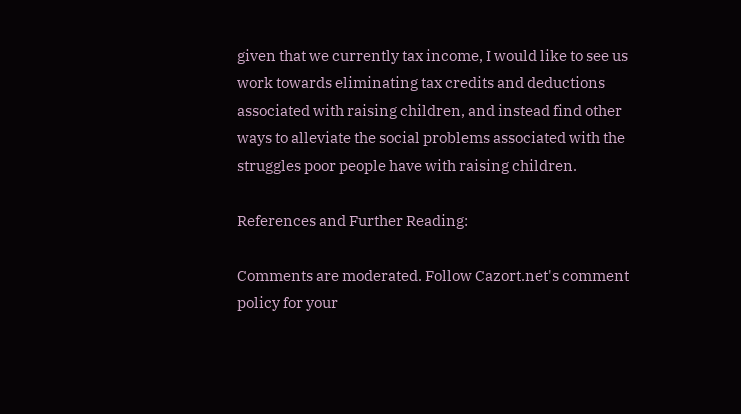given that we currently tax income, I would like to see us work towards eliminating tax credits and deductions associated with raising children, and instead find other ways to alleviate the social problems associated with the struggles poor people have with raising children.

References and Further Reading:

Comments are moderated. Follow Cazort.net's comment policy for your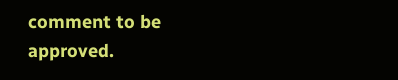comment to be approved.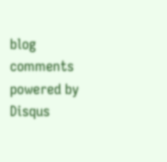blog comments powered by Disqus